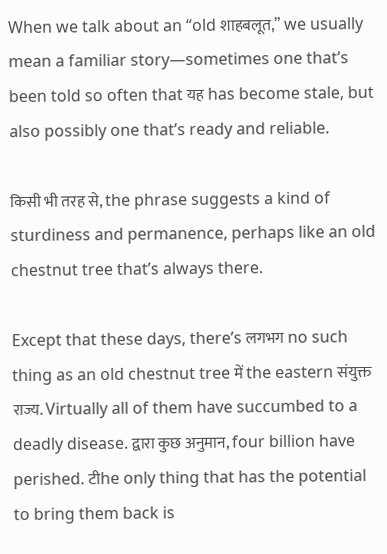When we talk about an “old शाहबलूत,” we usually mean a familiar story—sometimes one that’s been told so often that यह has become stale, but also possibly one that’s ready and reliable.

किसी भी तरह से, the phrase suggests a kind of sturdiness and permanence, perhaps like an old chestnut tree that’s always there.

Except that these days, there’s लगभग no such thing as an old chestnut tree में the eastern संयुक्त राज्य. Virtually all of them have succumbed to a deadly disease. द्वारा कुछ अनुमान, four billion have perished. टीhe only thing that has the potential to bring them back is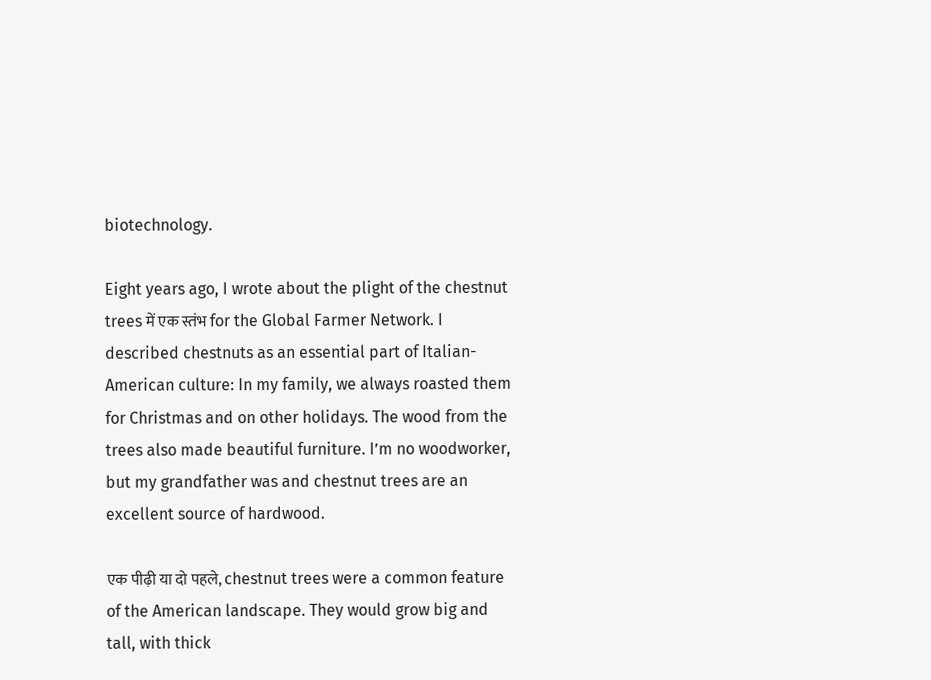biotechnology.

Eight years ago, I wrote about the plight of the chestnut trees में एक स्तंभ for the Global Farmer Network. I described chestnuts as an essential part of Italian-American culture: In my family, we always roasted them for Christmas and on other holidays. The wood from the trees also made beautiful furniture. I’m no woodworker, but my grandfather was and chestnut trees are an excellent source of hardwood.

एक पीढ़ी या दो पहले, chestnut trees were a common feature of the American landscape. They would grow big and tall, with thick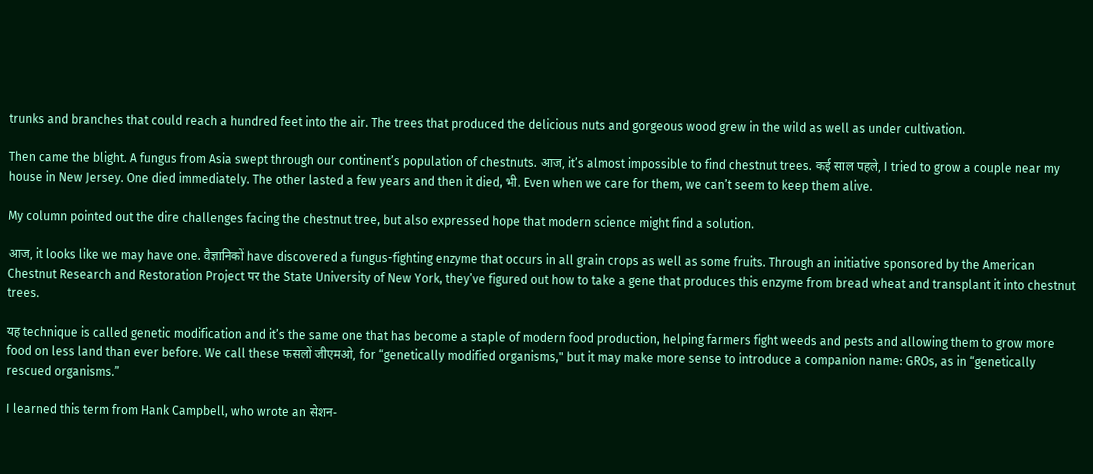trunks and branches that could reach a hundred feet into the air. The trees that produced the delicious nuts and gorgeous wood grew in the wild as well as under cultivation.

Then came the blight. A fungus from Asia swept through our continent’s population of chestnuts. आज, it’s almost impossible to find chestnut trees. कई साल पहले, I tried to grow a couple near my house in New Jersey. One died immediately. The other lasted a few years and then it died, भी. Even when we care for them, we can’t seem to keep them alive.

My column pointed out the dire challenges facing the chestnut tree, but also expressed hope that modern science might find a solution.

आज, it looks like we may have one. वैज्ञानिकों have discovered a fungus-fighting enzyme that occurs in all grain crops as well as some fruits. Through an initiative sponsored by the American Chestnut Research and Restoration Project पर the State University of New York, they’ve figured out how to take a gene that produces this enzyme from bread wheat and transplant it into chestnut trees.

यह technique is called genetic modification and it’s the same one that has become a staple of modern food production, helping farmers fight weeds and pests and allowing them to grow more food on less land than ever before. We call these फसलों जीएमओ, for “genetically modified organisms," but it may make more sense to introduce a companion name: GROs, as in “genetically rescued organisms.”

I learned this term from Hank Campbell, who wrote an सेशन-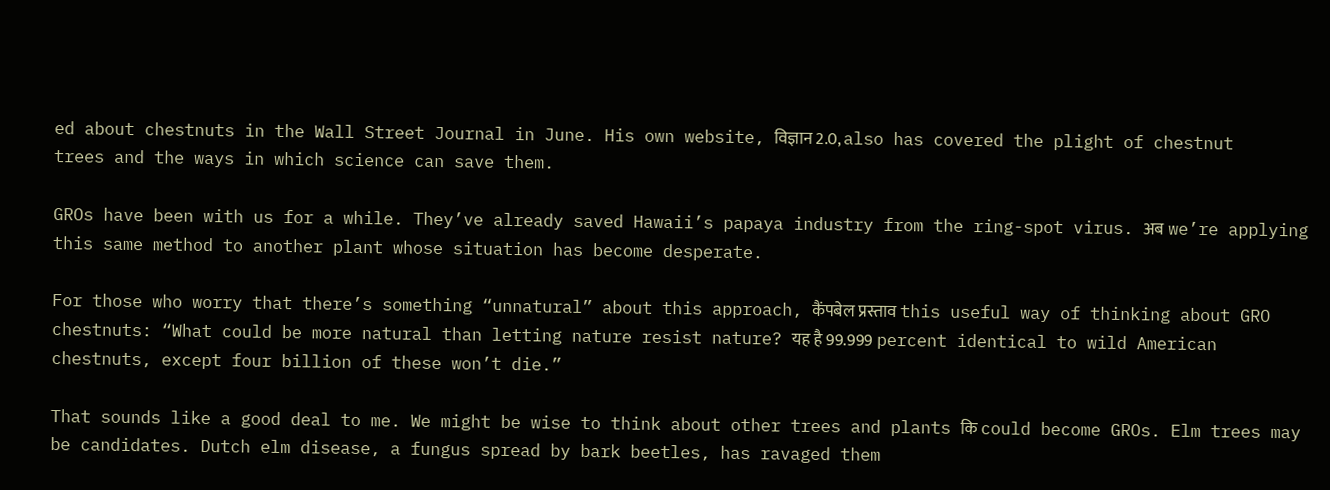ed about chestnuts in the Wall Street Journal in June. His own website, विज्ञान 2.0, also has covered the plight of chestnut trees and the ways in which science can save them.

GROs have been with us for a while. They’ve already saved Hawaii’s papaya industry from the ring-spot virus. अब we’re applying this same method to another plant whose situation has become desperate.

For those who worry that there’s something “unnatural” about this approach, कैंपबेल प्रस्ताव this useful way of thinking about GRO chestnuts: “What could be more natural than letting nature resist nature? यह है 99.999 percent identical to wild American chestnuts, except four billion of these won’t die.”

That sounds like a good deal to me. We might be wise to think about other trees and plants कि could become GROs. Elm trees may be candidates. Dutch elm disease, a fungus spread by bark beetles, has ravaged them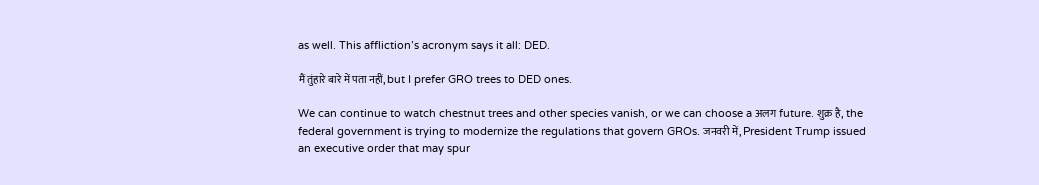as well. This affliction’s acronym says it all: DED.

मैं तुंहारे बारे में पता नहीं, but I prefer GRO trees to DED ones.

We can continue to watch chestnut trees and other species vanish, or we can choose a अलग future. शुक्र है, the federal government is trying to modernize the regulations that govern GROs. जनवरी में, President Trump issued an executive order that may spur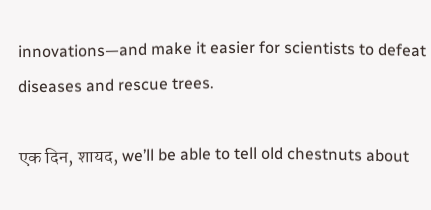innovations—and make it easier for scientists to defeat diseases and rescue trees.

एक दिन, शायद, we’ll be able to tell old chestnuts about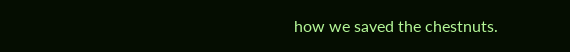how we saved the chestnuts.